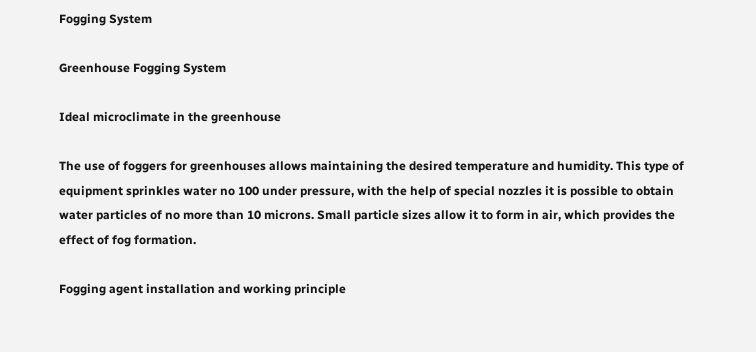Fogging System

Greenhouse Fogging System

Ideal microclimate in the greenhouse

The use of foggers for greenhouses allows maintaining the desired temperature and humidity. This type of equipment sprinkles water no 100 under pressure, with the help of special nozzles it is possible to obtain water particles of no more than 10 microns. Small particle sizes allow it to form in air, which provides the effect of fog formation.

Fogging agent installation and working principle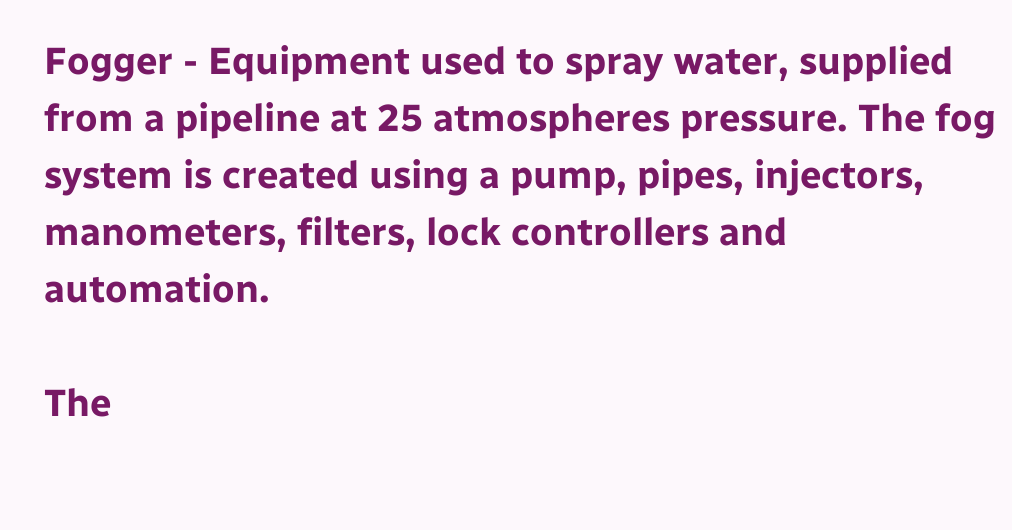Fogger - Equipment used to spray water, supplied from a pipeline at 25 atmospheres pressure. The fog system is created using a pump, pipes, injectors, manometers, filters, lock controllers and automation.

The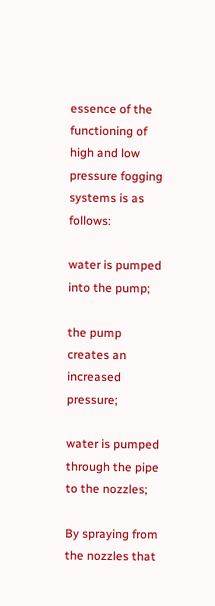essence of the functioning of high and low pressure fogging systems is as follows:

water is pumped into the pump;

the pump creates an increased pressure;

water is pumped through the pipe to the nozzles;

By spraying from the nozzles that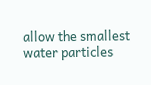allow the smallest water particles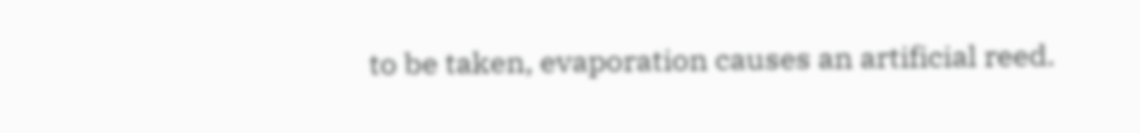to be taken, evaporation causes an artificial reed.